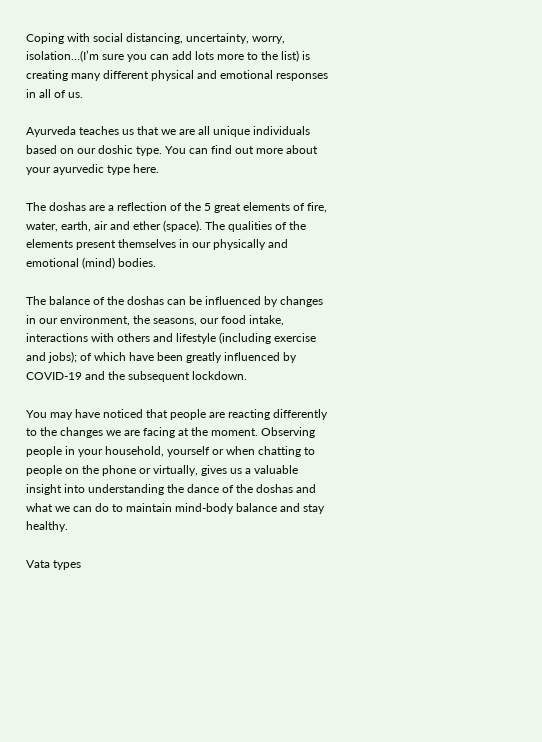Coping with social distancing, uncertainty, worry, isolation…(I’m sure you can add lots more to the list) is creating many different physical and emotional responses in all of us.

Ayurveda teaches us that we are all unique individuals based on our doshic type. You can find out more about your ayurvedic type here.

The doshas are a reflection of the 5 great elements of fire, water, earth, air and ether (space). The qualities of the elements present themselves in our physically and emotional (mind) bodies.

The balance of the doshas can be influenced by changes in our environment, the seasons, our food intake, interactions with others and lifestyle (including exercise and jobs); of which have been greatly influenced by COVID-19 and the subsequent lockdown.

You may have noticed that people are reacting differently to the changes we are facing at the moment. Observing people in your household, yourself or when chatting to people on the phone or virtually, gives us a valuable insight into understanding the dance of the doshas and what we can do to maintain mind-body balance and stay healthy.

Vata types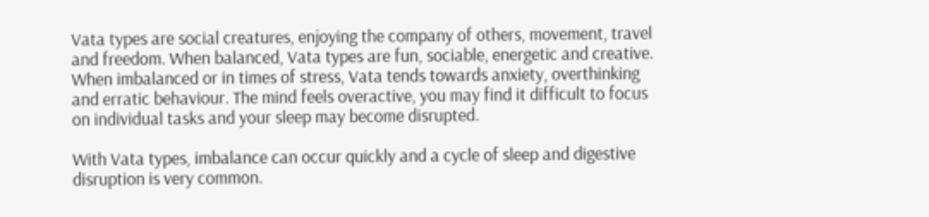Vata types are social creatures, enjoying the company of others, movement, travel and freedom. When balanced, Vata types are fun, sociable, energetic and creative. When imbalanced or in times of stress, Vata tends towards anxiety, overthinking and erratic behaviour. The mind feels overactive, you may find it difficult to focus on individual tasks and your sleep may become disrupted.

With Vata types, imbalance can occur quickly and a cycle of sleep and digestive disruption is very common.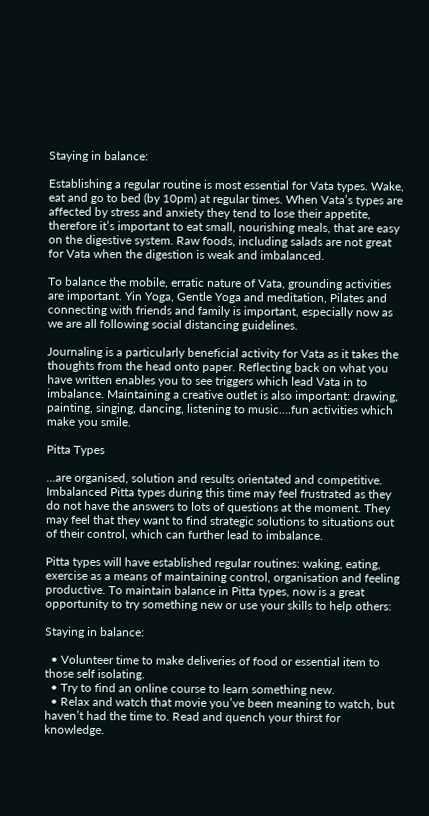Staying in balance:

Establishing a regular routine is most essential for Vata types. Wake, eat and go to bed (by 10pm) at regular times. When Vata’s types are affected by stress and anxiety they tend to lose their appetite, therefore it’s important to eat small, nourishing meals, that are easy on the digestive system. Raw foods, including salads are not great for Vata when the digestion is weak and imbalanced.

To balance the mobile, erratic nature of Vata, grounding activities are important. Yin Yoga, Gentle Yoga and meditation, Pilates and connecting with friends and family is important, especially now as we are all following social distancing guidelines.

Journaling is a particularly beneficial activity for Vata as it takes the thoughts from the head onto paper. Reflecting back on what you have written enables you to see triggers which lead Vata in to imbalance. Maintaining a creative outlet is also important: drawing, painting, singing, dancing, listening to music….fun activities which make you smile.

Pitta Types

…are organised, solution and results orientated and competitive. Imbalanced Pitta types during this time may feel frustrated as they do not have the answers to lots of questions at the moment. They may feel that they want to find strategic solutions to situations out of their control, which can further lead to imbalance.

Pitta types will have established regular routines: waking, eating, exercise as a means of maintaining control, organisation and feeling productive. To maintain balance in Pitta types, now is a great opportunity to try something new or use your skills to help others:

Staying in balance:

  • Volunteer time to make deliveries of food or essential item to those self isolating.
  • Try to find an online course to learn something new.
  • Relax and watch that movie you’ve been meaning to watch, but haven’t had the time to. Read and quench your thirst for knowledge.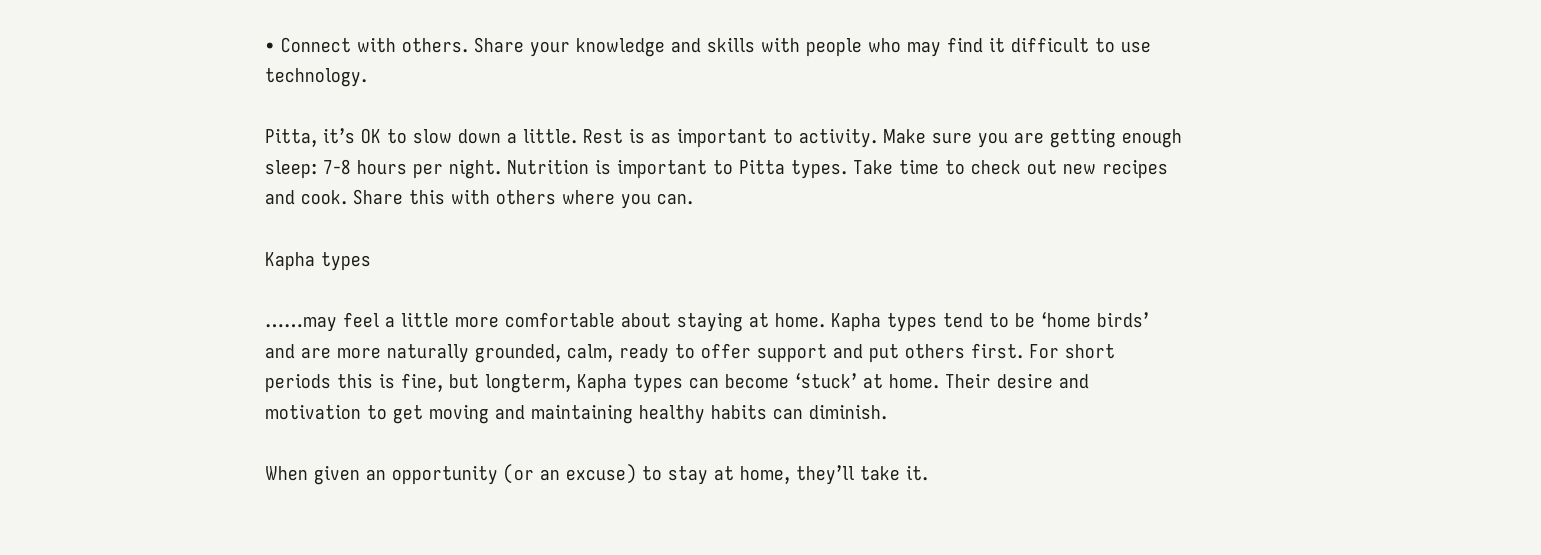• Connect with others. Share your knowledge and skills with people who may find it difficult to use technology.

Pitta, it’s OK to slow down a little. Rest is as important to activity. Make sure you are getting enough sleep: 7-8 hours per night. Nutrition is important to Pitta types. Take time to check out new recipes and cook. Share this with others where you can.

Kapha types

……may feel a little more comfortable about staying at home. Kapha types tend to be ‘home birds’ and are more naturally grounded, calm, ready to offer support and put others first. For short periods this is fine, but longterm, Kapha types can become ‘stuck’ at home. Their desire and motivation to get moving and maintaining healthy habits can diminish.

When given an opportunity (or an excuse) to stay at home, they’ll take it.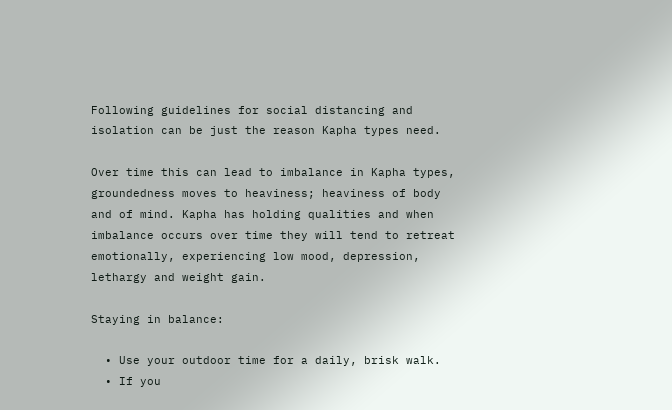Following guidelines for social distancing and isolation can be just the reason Kapha types need.

Over time this can lead to imbalance in Kapha types, groundedness moves to heaviness; heaviness of body and of mind. Kapha has holding qualities and when imbalance occurs over time they will tend to retreat emotionally, experiencing low mood, depression, lethargy and weight gain.

Staying in balance:

  • Use your outdoor time for a daily, brisk walk.
  • If you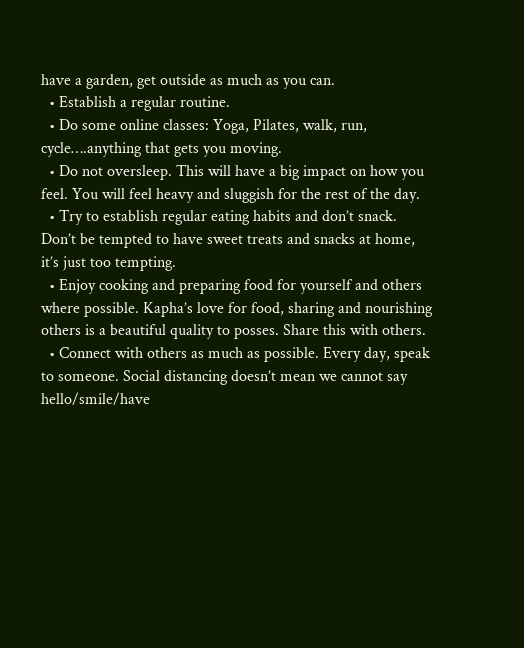have a garden, get outside as much as you can.
  • Establish a regular routine.
  • Do some online classes: Yoga, Pilates, walk, run, cycle….anything that gets you moving.
  • Do not oversleep. This will have a big impact on how you feel. You will feel heavy and sluggish for the rest of the day.
  • Try to establish regular eating habits and don’t snack. Don’t be tempted to have sweet treats and snacks at home, it’s just too tempting.
  • Enjoy cooking and preparing food for yourself and others where possible. Kapha’s love for food, sharing and nourishing others is a beautiful quality to posses. Share this with others.
  • Connect with others as much as possible. Every day, speak to someone. Social distancing doesn’t mean we cannot say hello/smile/have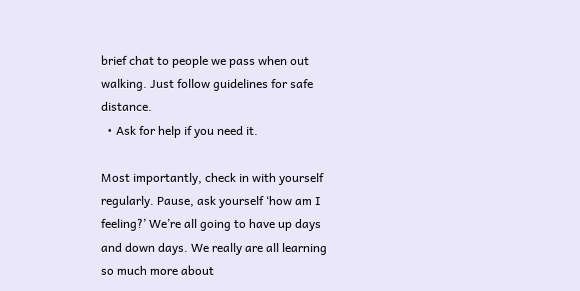brief chat to people we pass when out walking. Just follow guidelines for safe distance.
  • Ask for help if you need it.

Most importantly, check in with yourself regularly. Pause, ask yourself ‘how am I feeling?’ We’re all going to have up days and down days. We really are all learning so much more about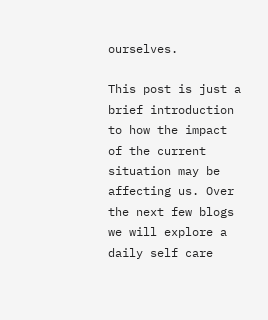ourselves.

This post is just a brief introduction to how the impact of the current situation may be affecting us. Over the next few blogs we will explore a daily self care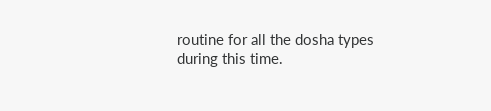routine for all the dosha types during this time.